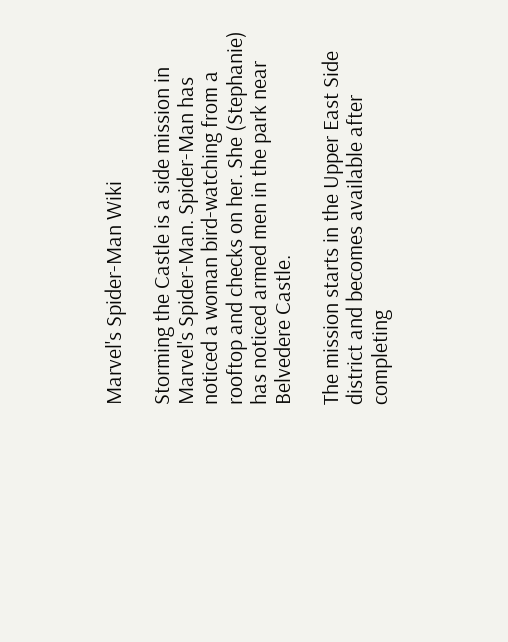Marvel's Spider-Man Wiki

Storming the Castle is a side mission in Marvel's Spider-Man. Spider-Man has noticed a woman bird-watching from a rooftop and checks on her. She (Stephanie) has noticed armed men in the park near Belvedere Castle.

The mission starts in the Upper East Side district and becomes available after completing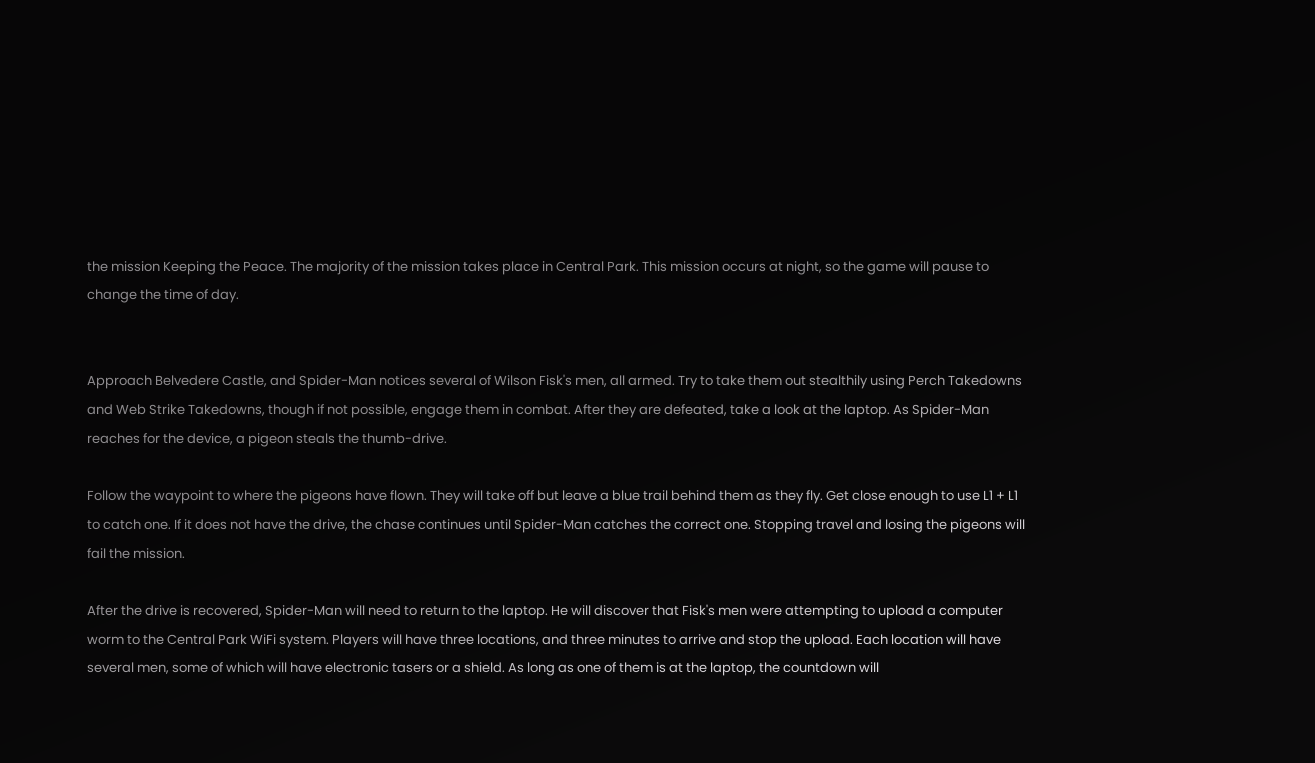the mission Keeping the Peace. The majority of the mission takes place in Central Park. This mission occurs at night, so the game will pause to change the time of day.


Approach Belvedere Castle, and Spider-Man notices several of Wilson Fisk's men, all armed. Try to take them out stealthily using Perch Takedowns and Web Strike Takedowns, though if not possible, engage them in combat. After they are defeated, take a look at the laptop. As Spider-Man reaches for the device, a pigeon steals the thumb-drive.

Follow the waypoint to where the pigeons have flown. They will take off but leave a blue trail behind them as they fly. Get close enough to use L1 + L1 to catch one. If it does not have the drive, the chase continues until Spider-Man catches the correct one. Stopping travel and losing the pigeons will fail the mission.

After the drive is recovered, Spider-Man will need to return to the laptop. He will discover that Fisk's men were attempting to upload a computer worm to the Central Park WiFi system. Players will have three locations, and three minutes to arrive and stop the upload. Each location will have several men, some of which will have electronic tasers or a shield. As long as one of them is at the laptop, the countdown will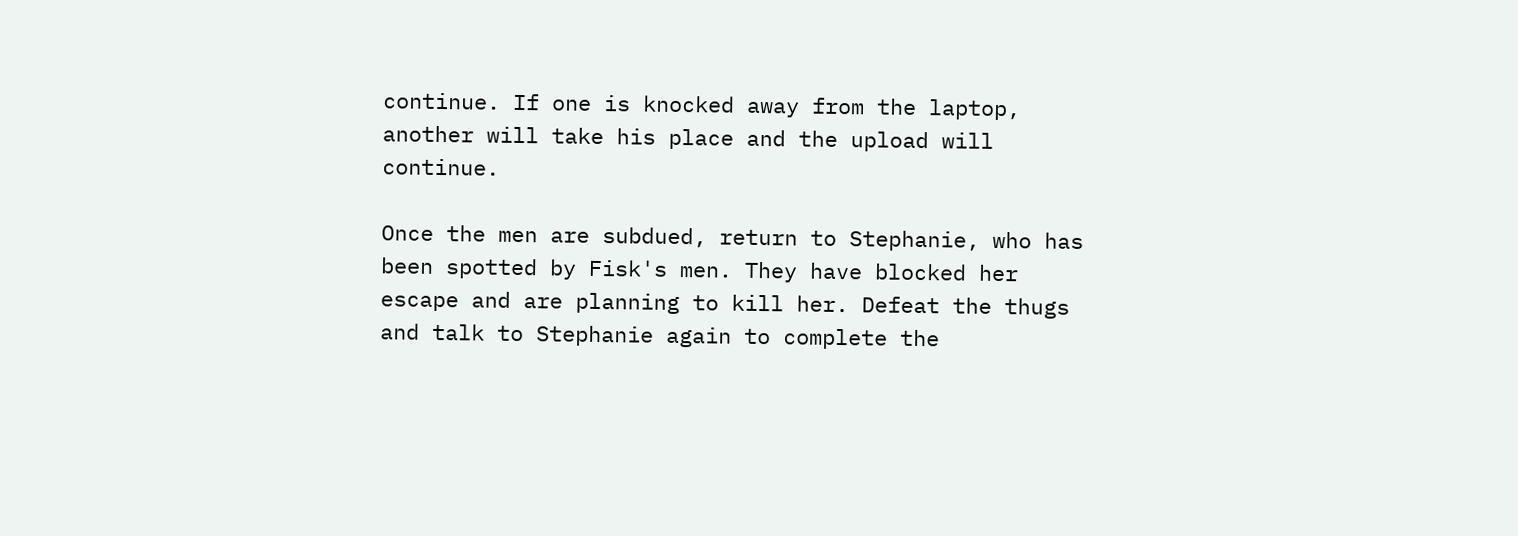continue. If one is knocked away from the laptop, another will take his place and the upload will continue.

Once the men are subdued, return to Stephanie, who has been spotted by Fisk's men. They have blocked her escape and are planning to kill her. Defeat the thugs and talk to Stephanie again to complete the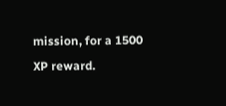mission, for a 1500 XP reward.